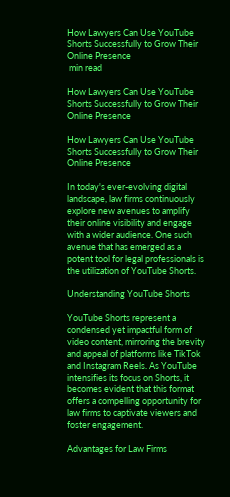How Lawyers Can Use YouTube Shorts Successfully to Grow Their Online Presence
 min read

How Lawyers Can Use YouTube Shorts Successfully to Grow Their Online Presence

How Lawyers Can Use YouTube Shorts Successfully to Grow Their Online Presence

In today's ever-evolving digital landscape, law firms continuously explore new avenues to amplify their online visibility and engage with a wider audience. One such avenue that has emerged as a potent tool for legal professionals is the utilization of YouTube Shorts.

Understanding YouTube Shorts

YouTube Shorts represent a condensed yet impactful form of video content, mirroring the brevity and appeal of platforms like TikTok and Instagram Reels. As YouTube intensifies its focus on Shorts, it becomes evident that this format offers a compelling opportunity for law firms to captivate viewers and foster engagement.

Advantages for Law Firms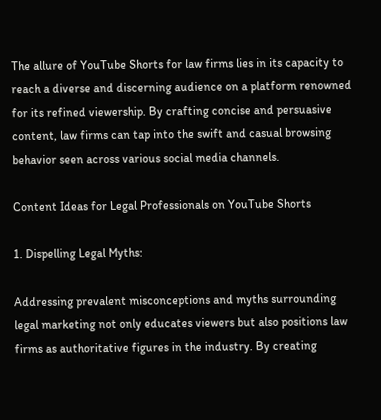The allure of YouTube Shorts for law firms lies in its capacity to reach a diverse and discerning audience on a platform renowned for its refined viewership. By crafting concise and persuasive content, law firms can tap into the swift and casual browsing behavior seen across various social media channels.

Content Ideas for Legal Professionals on YouTube Shorts

1. Dispelling Legal Myths:

Addressing prevalent misconceptions and myths surrounding legal marketing not only educates viewers but also positions law firms as authoritative figures in the industry. By creating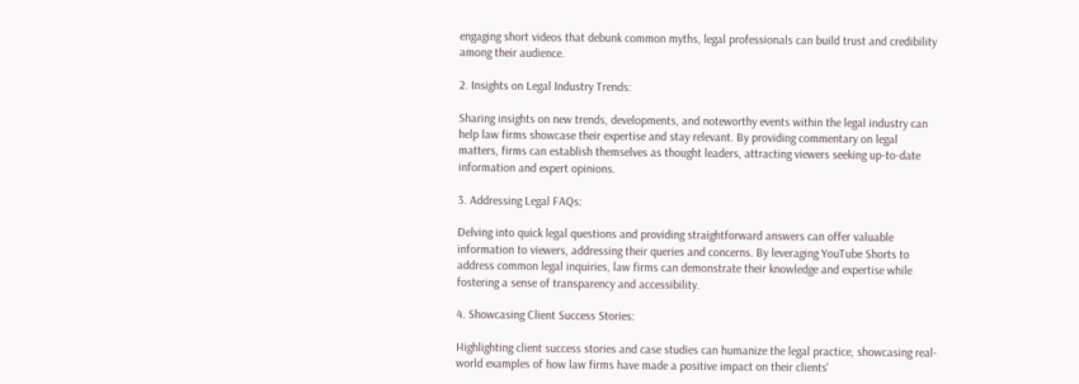engaging short videos that debunk common myths, legal professionals can build trust and credibility among their audience.

2. Insights on Legal Industry Trends:

Sharing insights on new trends, developments, and noteworthy events within the legal industry can help law firms showcase their expertise and stay relevant. By providing commentary on legal matters, firms can establish themselves as thought leaders, attracting viewers seeking up-to-date information and expert opinions.

3. Addressing Legal FAQs:

Delving into quick legal questions and providing straightforward answers can offer valuable information to viewers, addressing their queries and concerns. By leveraging YouTube Shorts to address common legal inquiries, law firms can demonstrate their knowledge and expertise while fostering a sense of transparency and accessibility.

4. Showcasing Client Success Stories:

Highlighting client success stories and case studies can humanize the legal practice, showcasing real-world examples of how law firms have made a positive impact on their clients'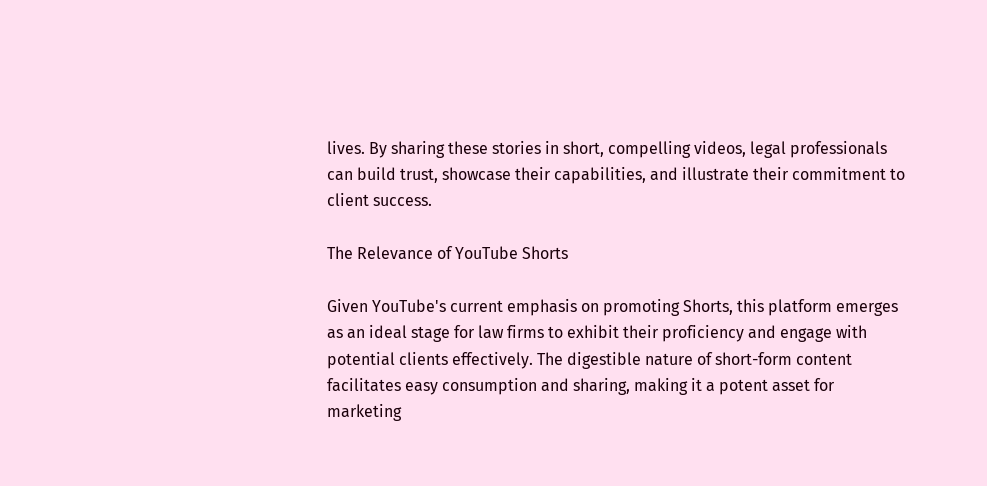lives. By sharing these stories in short, compelling videos, legal professionals can build trust, showcase their capabilities, and illustrate their commitment to client success.

The Relevance of YouTube Shorts

Given YouTube's current emphasis on promoting Shorts, this platform emerges as an ideal stage for law firms to exhibit their proficiency and engage with potential clients effectively. The digestible nature of short-form content facilitates easy consumption and sharing, making it a potent asset for marketing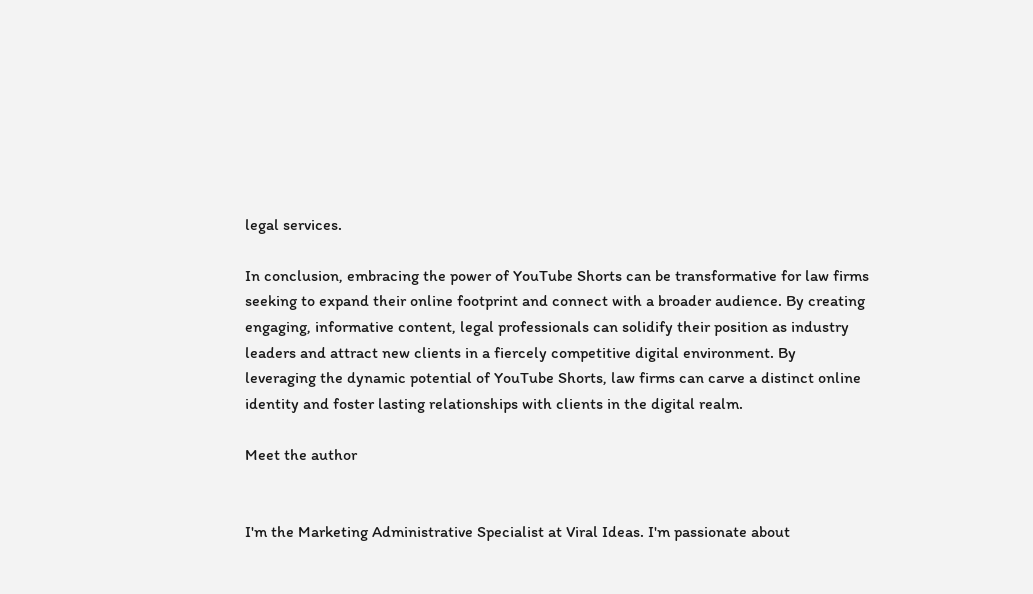legal services.

In conclusion, embracing the power of YouTube Shorts can be transformative for law firms seeking to expand their online footprint and connect with a broader audience. By creating engaging, informative content, legal professionals can solidify their position as industry leaders and attract new clients in a fiercely competitive digital environment. By leveraging the dynamic potential of YouTube Shorts, law firms can carve a distinct online identity and foster lasting relationships with clients in the digital realm.

Meet the author


I'm the Marketing Administrative Specialist at Viral Ideas. I'm passionate about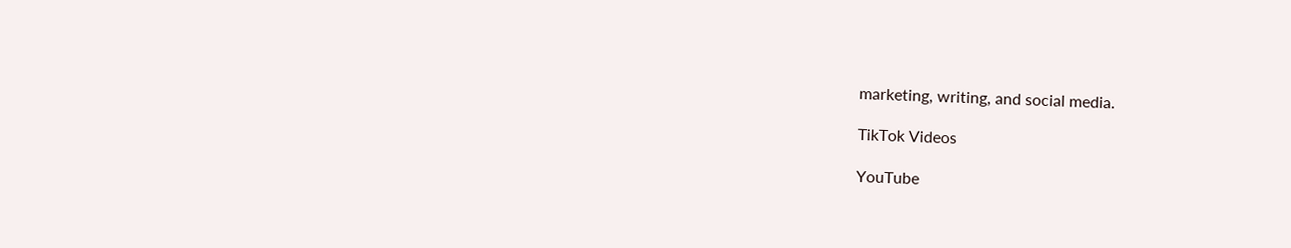marketing, writing, and social media.

TikTok Videos

YouTube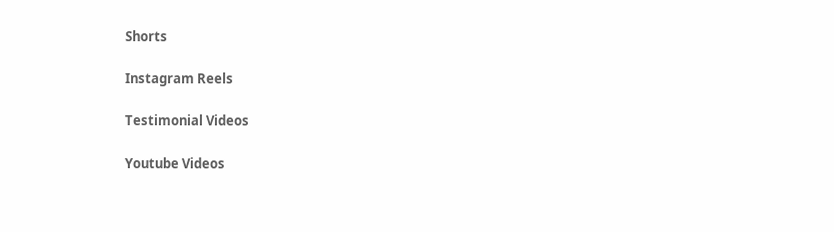Shorts

Instagram Reels

Testimonial Videos

Youtube Videos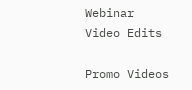Webinar Video Edits

Promo Videos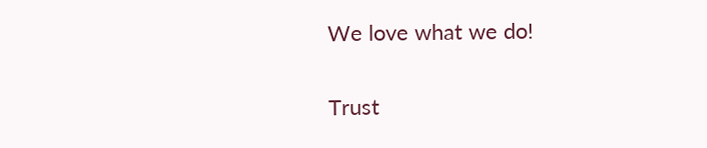We love what we do!

Trust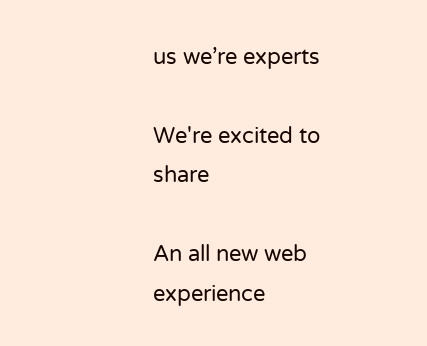us we’re experts

We're excited to share

An all new web experience